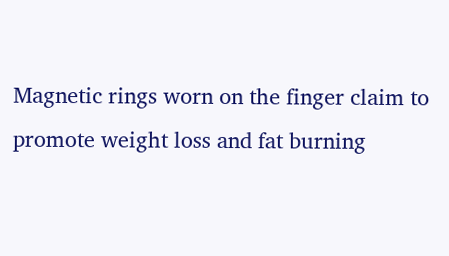Magnetic rings worn on the finger claim to promote weight loss and fat burning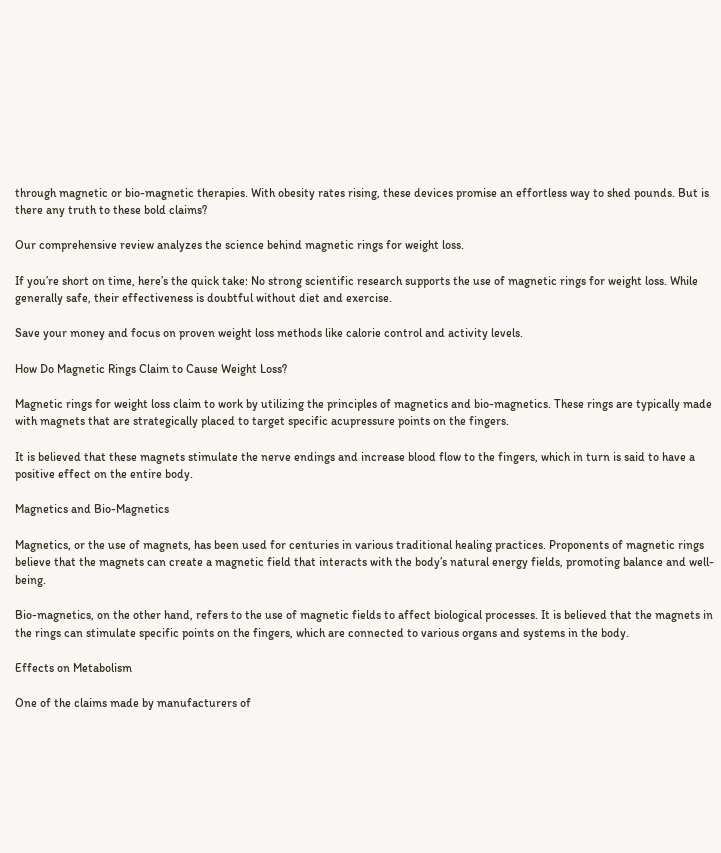through magnetic or bio-magnetic therapies. With obesity rates rising, these devices promise an effortless way to shed pounds. But is there any truth to these bold claims?

Our comprehensive review analyzes the science behind magnetic rings for weight loss.

If you’re short on time, here’s the quick take: No strong scientific research supports the use of magnetic rings for weight loss. While generally safe, their effectiveness is doubtful without diet and exercise.

Save your money and focus on proven weight loss methods like calorie control and activity levels.

How Do Magnetic Rings Claim to Cause Weight Loss?

Magnetic rings for weight loss claim to work by utilizing the principles of magnetics and bio-magnetics. These rings are typically made with magnets that are strategically placed to target specific acupressure points on the fingers.

It is believed that these magnets stimulate the nerve endings and increase blood flow to the fingers, which in turn is said to have a positive effect on the entire body.

Magnetics and Bio-Magnetics

Magnetics, or the use of magnets, has been used for centuries in various traditional healing practices. Proponents of magnetic rings believe that the magnets can create a magnetic field that interacts with the body’s natural energy fields, promoting balance and well-being.

Bio-magnetics, on the other hand, refers to the use of magnetic fields to affect biological processes. It is believed that the magnets in the rings can stimulate specific points on the fingers, which are connected to various organs and systems in the body.

Effects on Metabolism

One of the claims made by manufacturers of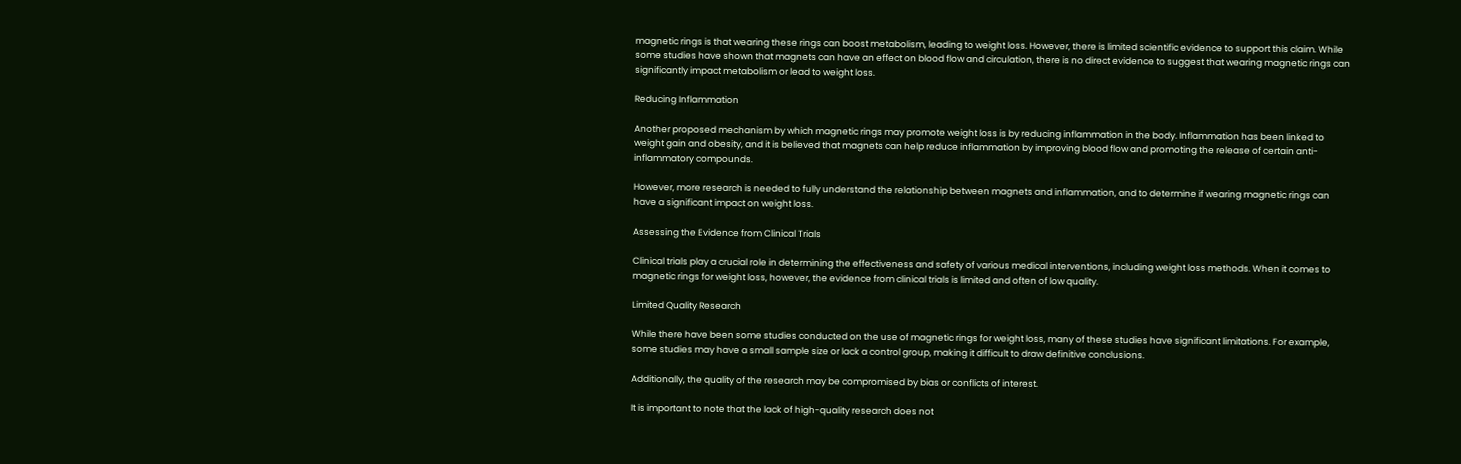magnetic rings is that wearing these rings can boost metabolism, leading to weight loss. However, there is limited scientific evidence to support this claim. While some studies have shown that magnets can have an effect on blood flow and circulation, there is no direct evidence to suggest that wearing magnetic rings can significantly impact metabolism or lead to weight loss.

Reducing Inflammation

Another proposed mechanism by which magnetic rings may promote weight loss is by reducing inflammation in the body. Inflammation has been linked to weight gain and obesity, and it is believed that magnets can help reduce inflammation by improving blood flow and promoting the release of certain anti-inflammatory compounds.

However, more research is needed to fully understand the relationship between magnets and inflammation, and to determine if wearing magnetic rings can have a significant impact on weight loss.

Assessing the Evidence from Clinical Trials

Clinical trials play a crucial role in determining the effectiveness and safety of various medical interventions, including weight loss methods. When it comes to magnetic rings for weight loss, however, the evidence from clinical trials is limited and often of low quality.

Limited Quality Research

While there have been some studies conducted on the use of magnetic rings for weight loss, many of these studies have significant limitations. For example, some studies may have a small sample size or lack a control group, making it difficult to draw definitive conclusions.

Additionally, the quality of the research may be compromised by bias or conflicts of interest.

It is important to note that the lack of high-quality research does not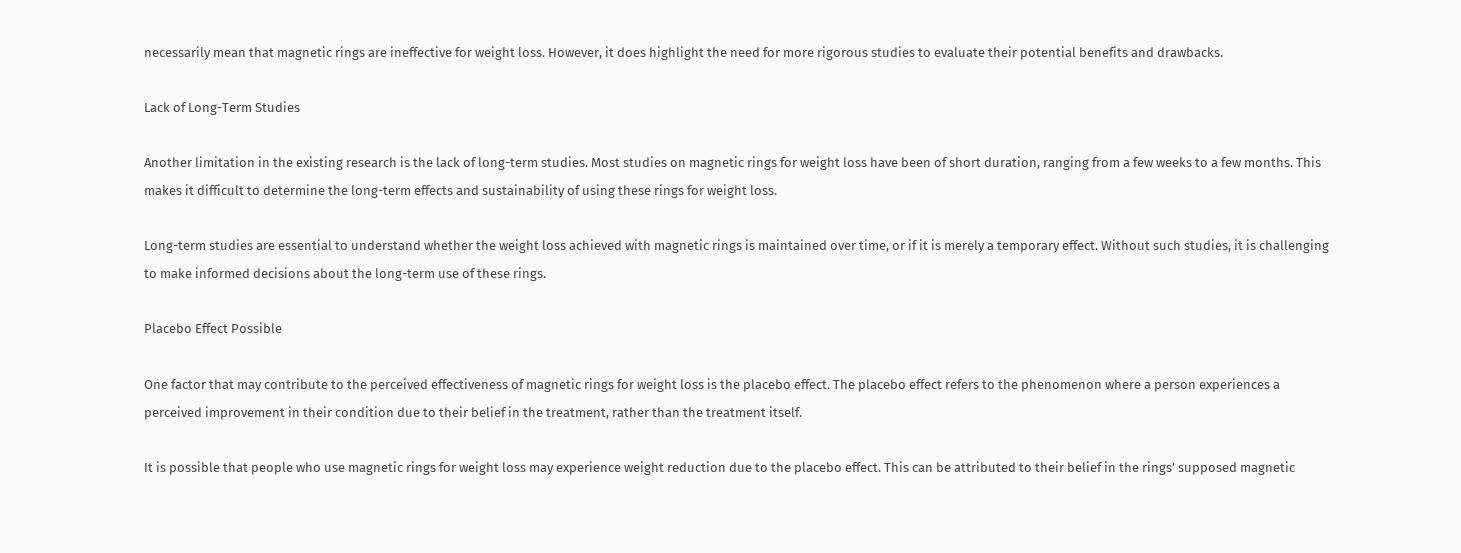necessarily mean that magnetic rings are ineffective for weight loss. However, it does highlight the need for more rigorous studies to evaluate their potential benefits and drawbacks.

Lack of Long-Term Studies

Another limitation in the existing research is the lack of long-term studies. Most studies on magnetic rings for weight loss have been of short duration, ranging from a few weeks to a few months. This makes it difficult to determine the long-term effects and sustainability of using these rings for weight loss.

Long-term studies are essential to understand whether the weight loss achieved with magnetic rings is maintained over time, or if it is merely a temporary effect. Without such studies, it is challenging to make informed decisions about the long-term use of these rings.

Placebo Effect Possible

One factor that may contribute to the perceived effectiveness of magnetic rings for weight loss is the placebo effect. The placebo effect refers to the phenomenon where a person experiences a perceived improvement in their condition due to their belief in the treatment, rather than the treatment itself.

It is possible that people who use magnetic rings for weight loss may experience weight reduction due to the placebo effect. This can be attributed to their belief in the rings’ supposed magnetic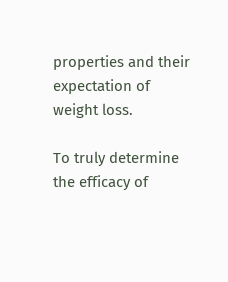properties and their expectation of weight loss.

To truly determine the efficacy of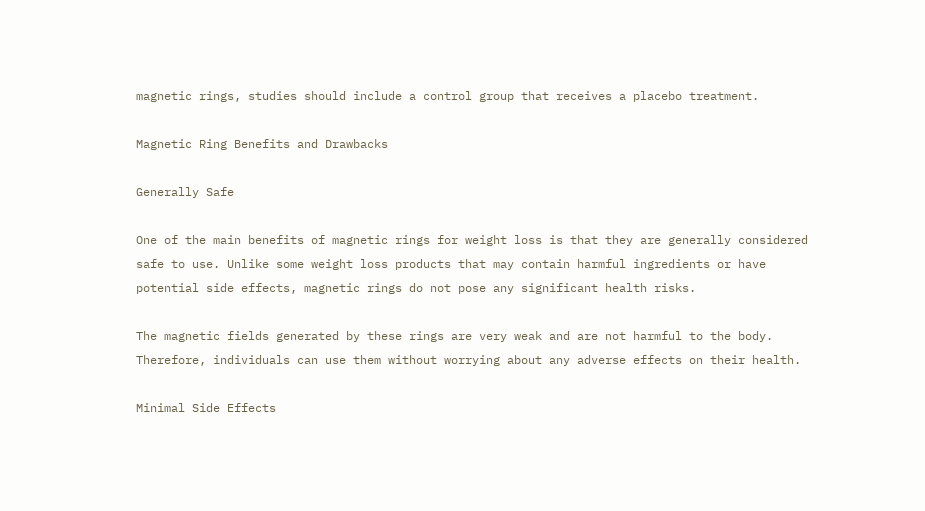magnetic rings, studies should include a control group that receives a placebo treatment.

Magnetic Ring Benefits and Drawbacks

Generally Safe

One of the main benefits of magnetic rings for weight loss is that they are generally considered safe to use. Unlike some weight loss products that may contain harmful ingredients or have potential side effects, magnetic rings do not pose any significant health risks.

The magnetic fields generated by these rings are very weak and are not harmful to the body. Therefore, individuals can use them without worrying about any adverse effects on their health.

Minimal Side Effects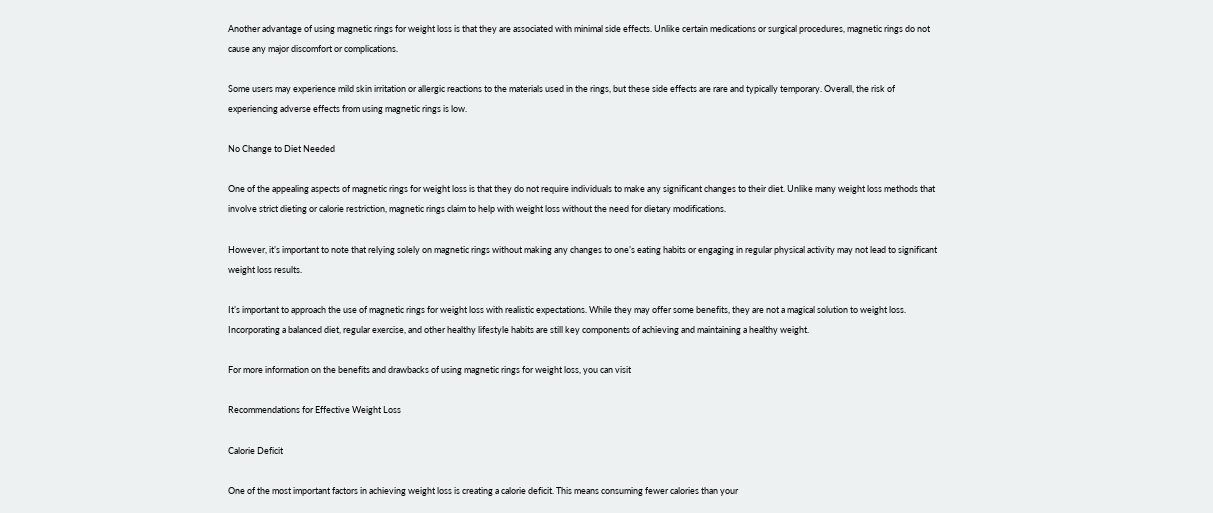Another advantage of using magnetic rings for weight loss is that they are associated with minimal side effects. Unlike certain medications or surgical procedures, magnetic rings do not cause any major discomfort or complications.

Some users may experience mild skin irritation or allergic reactions to the materials used in the rings, but these side effects are rare and typically temporary. Overall, the risk of experiencing adverse effects from using magnetic rings is low.

No Change to Diet Needed

One of the appealing aspects of magnetic rings for weight loss is that they do not require individuals to make any significant changes to their diet. Unlike many weight loss methods that involve strict dieting or calorie restriction, magnetic rings claim to help with weight loss without the need for dietary modifications.

However, it’s important to note that relying solely on magnetic rings without making any changes to one’s eating habits or engaging in regular physical activity may not lead to significant weight loss results.

It’s important to approach the use of magnetic rings for weight loss with realistic expectations. While they may offer some benefits, they are not a magical solution to weight loss. Incorporating a balanced diet, regular exercise, and other healthy lifestyle habits are still key components of achieving and maintaining a healthy weight.

For more information on the benefits and drawbacks of using magnetic rings for weight loss, you can visit

Recommendations for Effective Weight Loss

Calorie Deficit

One of the most important factors in achieving weight loss is creating a calorie deficit. This means consuming fewer calories than your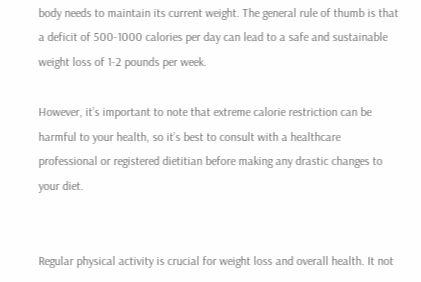body needs to maintain its current weight. The general rule of thumb is that a deficit of 500-1000 calories per day can lead to a safe and sustainable weight loss of 1-2 pounds per week.

However, it’s important to note that extreme calorie restriction can be harmful to your health, so it’s best to consult with a healthcare professional or registered dietitian before making any drastic changes to your diet.


Regular physical activity is crucial for weight loss and overall health. It not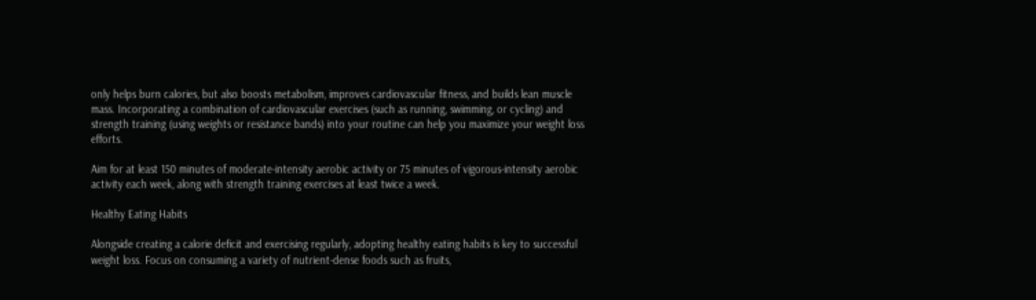only helps burn calories, but also boosts metabolism, improves cardiovascular fitness, and builds lean muscle mass. Incorporating a combination of cardiovascular exercises (such as running, swimming, or cycling) and strength training (using weights or resistance bands) into your routine can help you maximize your weight loss efforts.

Aim for at least 150 minutes of moderate-intensity aerobic activity or 75 minutes of vigorous-intensity aerobic activity each week, along with strength training exercises at least twice a week.

Healthy Eating Habits

Alongside creating a calorie deficit and exercising regularly, adopting healthy eating habits is key to successful weight loss. Focus on consuming a variety of nutrient-dense foods such as fruits,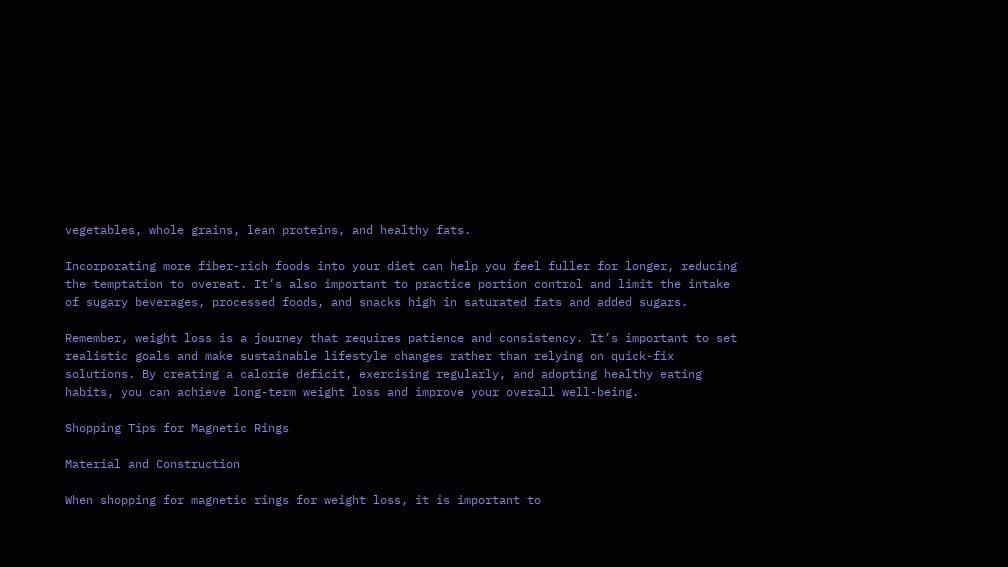vegetables, whole grains, lean proteins, and healthy fats.

Incorporating more fiber-rich foods into your diet can help you feel fuller for longer, reducing the temptation to overeat. It’s also important to practice portion control and limit the intake of sugary beverages, processed foods, and snacks high in saturated fats and added sugars.

Remember, weight loss is a journey that requires patience and consistency. It’s important to set realistic goals and make sustainable lifestyle changes rather than relying on quick-fix solutions. By creating a calorie deficit, exercising regularly, and adopting healthy eating habits, you can achieve long-term weight loss and improve your overall well-being.

Shopping Tips for Magnetic Rings

Material and Construction

When shopping for magnetic rings for weight loss, it is important to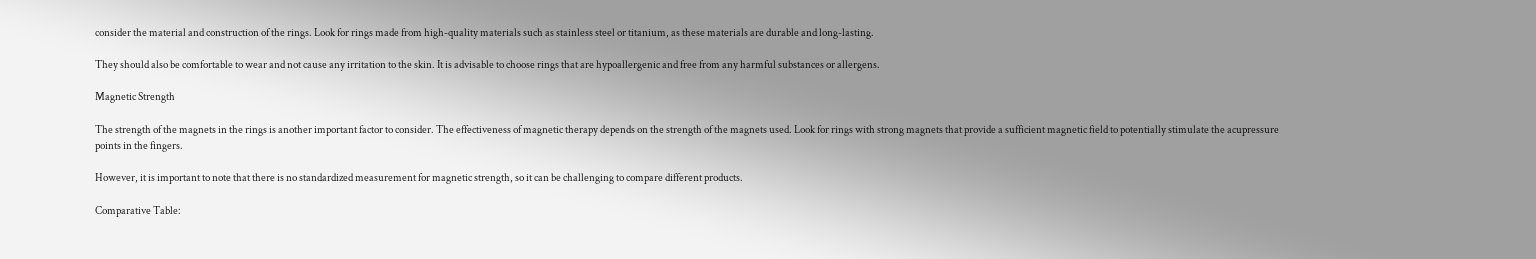consider the material and construction of the rings. Look for rings made from high-quality materials such as stainless steel or titanium, as these materials are durable and long-lasting.

They should also be comfortable to wear and not cause any irritation to the skin. It is advisable to choose rings that are hypoallergenic and free from any harmful substances or allergens.

Magnetic Strength

The strength of the magnets in the rings is another important factor to consider. The effectiveness of magnetic therapy depends on the strength of the magnets used. Look for rings with strong magnets that provide a sufficient magnetic field to potentially stimulate the acupressure points in the fingers.

However, it is important to note that there is no standardized measurement for magnetic strength, so it can be challenging to compare different products.

Comparative Table: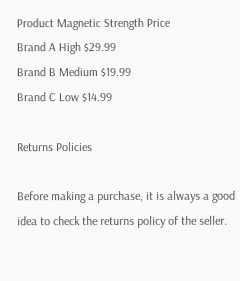Product Magnetic Strength Price
Brand A High $29.99
Brand B Medium $19.99
Brand C Low $14.99

Returns Policies

Before making a purchase, it is always a good idea to check the returns policy of the seller.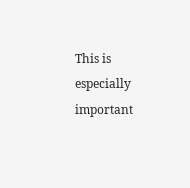This is especially important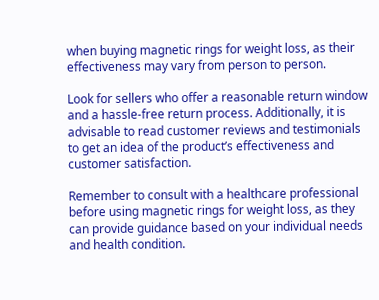when buying magnetic rings for weight loss, as their effectiveness may vary from person to person.

Look for sellers who offer a reasonable return window and a hassle-free return process. Additionally, it is advisable to read customer reviews and testimonials to get an idea of the product’s effectiveness and customer satisfaction.

Remember to consult with a healthcare professional before using magnetic rings for weight loss, as they can provide guidance based on your individual needs and health condition.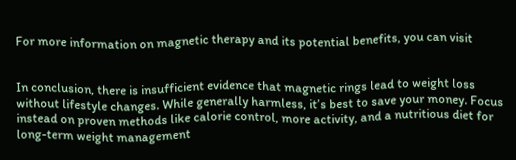For more information on magnetic therapy and its potential benefits, you can visit


In conclusion, there is insufficient evidence that magnetic rings lead to weight loss without lifestyle changes. While generally harmless, it’s best to save your money. Focus instead on proven methods like calorie control, more activity, and a nutritious diet for long-term weight management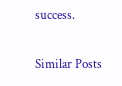success.

Similar Posts